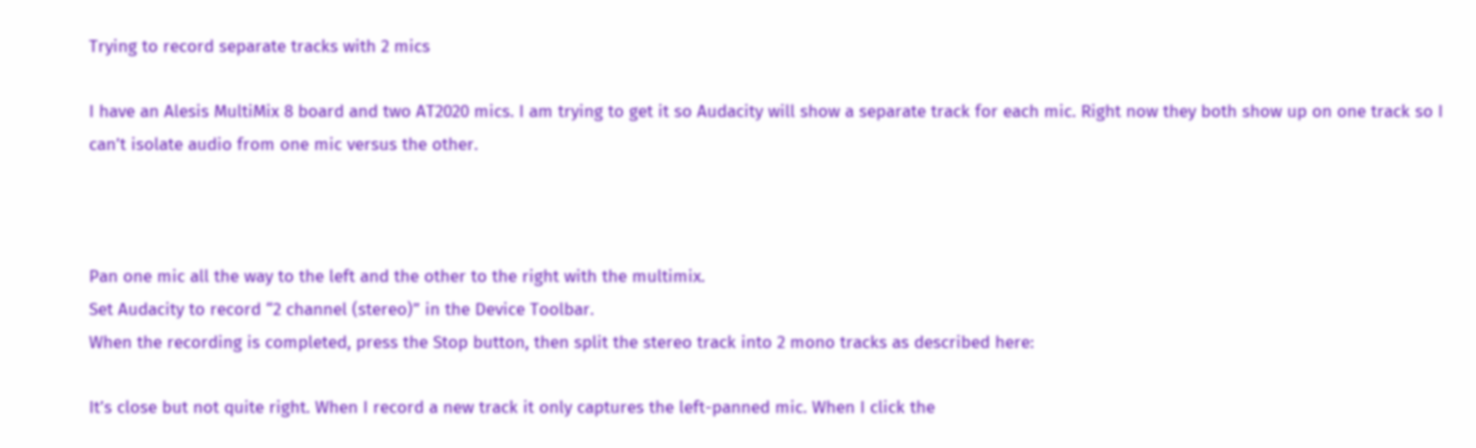Trying to record separate tracks with 2 mics

I have an Alesis MultiMix 8 board and two AT2020 mics. I am trying to get it so Audacity will show a separate track for each mic. Right now they both show up on one track so I can’t isolate audio from one mic versus the other.



Pan one mic all the way to the left and the other to the right with the multimix.
Set Audacity to record “2 channel (stereo)” in the Device Toolbar.
When the recording is completed, press the Stop button, then split the stereo track into 2 mono tracks as described here:

It’s close but not quite right. When I record a new track it only captures the left-panned mic. When I click the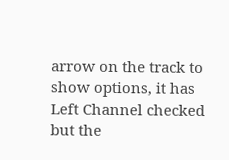arrow on the track to show options, it has Left Channel checked but the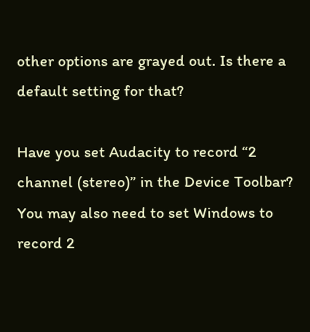other options are grayed out. Is there a default setting for that?

Have you set Audacity to record “2 channel (stereo)” in the Device Toolbar?
You may also need to set Windows to record 2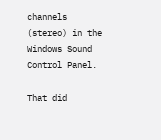channels (stereo) in the Windows Sound Control Panel.

That did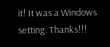it! It was a Windows setting. Thanks!!!